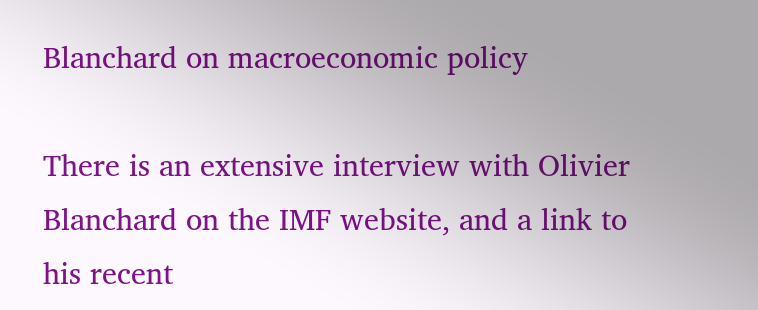Blanchard on macroeconomic policy

There is an extensive interview with Olivier Blanchard on the IMF website, and a link to his recent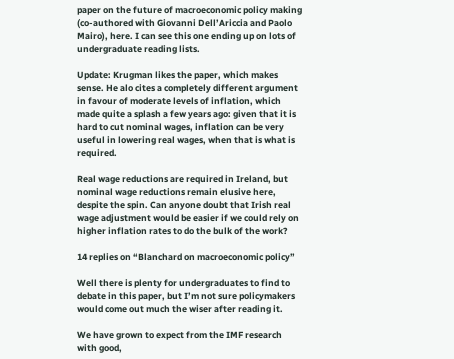paper on the future of macroeconomic policy making (co-authored with Giovanni Dell’Ariccia and Paolo Mairo), here. I can see this one ending up on lots of undergraduate reading lists.

Update: Krugman likes the paper, which makes sense. He alo cites a completely different argument in favour of moderate levels of inflation, which made quite a splash a few years ago: given that it is hard to cut nominal wages, inflation can be very useful in lowering real wages, when that is what is required.

Real wage reductions are required in Ireland, but nominal wage reductions remain elusive here, despite the spin. Can anyone doubt that Irish real wage adjustment would be easier if we could rely on higher inflation rates to do the bulk of the work?

14 replies on “Blanchard on macroeconomic policy”

Well there is plenty for undergraduates to find to debate in this paper, but I’m not sure policymakers would come out much the wiser after reading it.

We have grown to expect from the IMF research with good,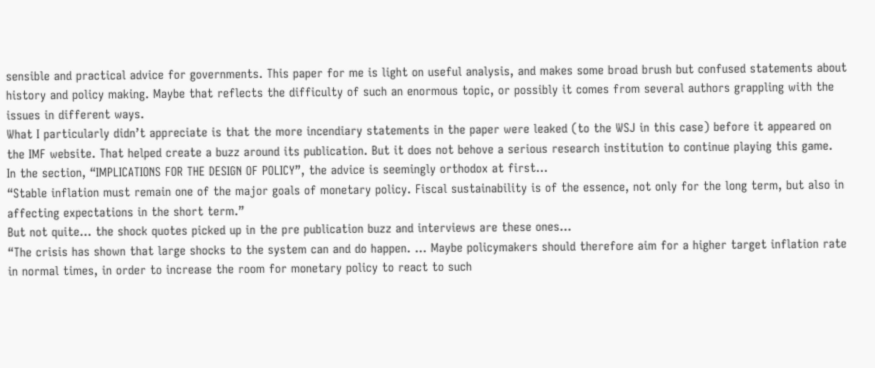sensible and practical advice for governments. This paper for me is light on useful analysis, and makes some broad brush but confused statements about history and policy making. Maybe that reflects the difficulty of such an enormous topic, or possibly it comes from several authors grappling with the issues in different ways.
What I particularly didn’t appreciate is that the more incendiary statements in the paper were leaked (to the WSJ in this case) before it appeared on the IMF website. That helped create a buzz around its publication. But it does not behove a serious research institution to continue playing this game.
In the section, “IMPLICATIONS FOR THE DESIGN OF POLICY”, the advice is seemingly orthodox at first…
“Stable inflation must remain one of the major goals of monetary policy. Fiscal sustainability is of the essence, not only for the long term, but also in affecting expectations in the short term.”
But not quite… the shock quotes picked up in the pre publication buzz and interviews are these ones…
“The crisis has shown that large shocks to the system can and do happen. … Maybe policymakers should therefore aim for a higher target inflation rate in normal times, in order to increase the room for monetary policy to react to such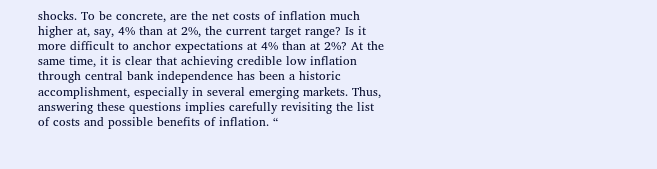shocks. To be concrete, are the net costs of inflation much higher at, say, 4% than at 2%, the current target range? Is it more difficult to anchor expectations at 4% than at 2%? At the same time, it is clear that achieving credible low inflation through central bank independence has been a historic accomplishment, especially in several emerging markets. Thus, answering these questions implies carefully revisiting the list of costs and possible benefits of inflation. “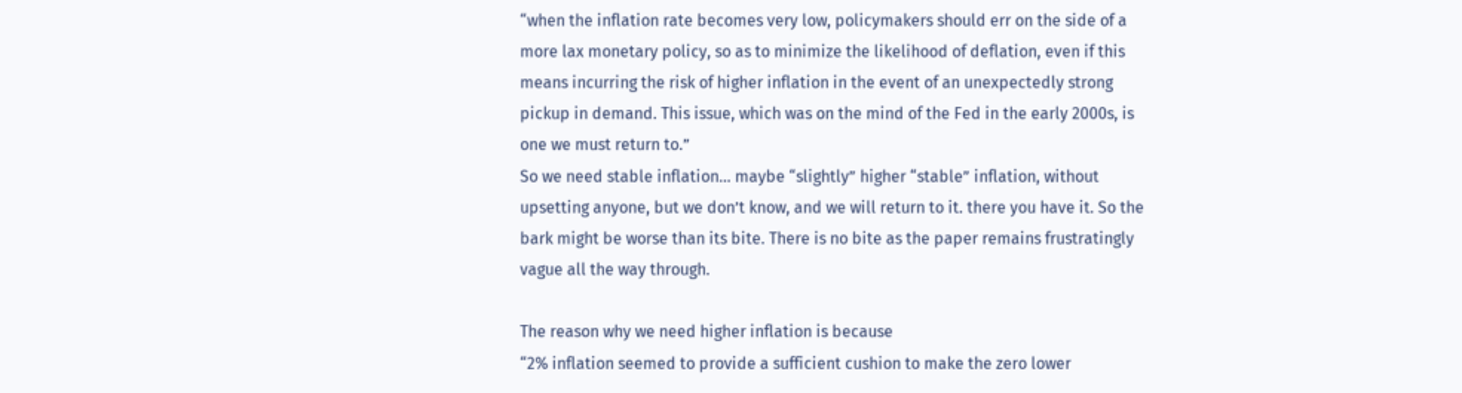“when the inflation rate becomes very low, policymakers should err on the side of a more lax monetary policy, so as to minimize the likelihood of deflation, even if this means incurring the risk of higher inflation in the event of an unexpectedly strong pickup in demand. This issue, which was on the mind of the Fed in the early 2000s, is one we must return to.”
So we need stable inflation… maybe “slightly” higher “stable” inflation, without upsetting anyone, but we don’t know, and we will return to it. there you have it. So the bark might be worse than its bite. There is no bite as the paper remains frustratingly vague all the way through.

The reason why we need higher inflation is because
“2% inflation seemed to provide a sufficient cushion to make the zero lower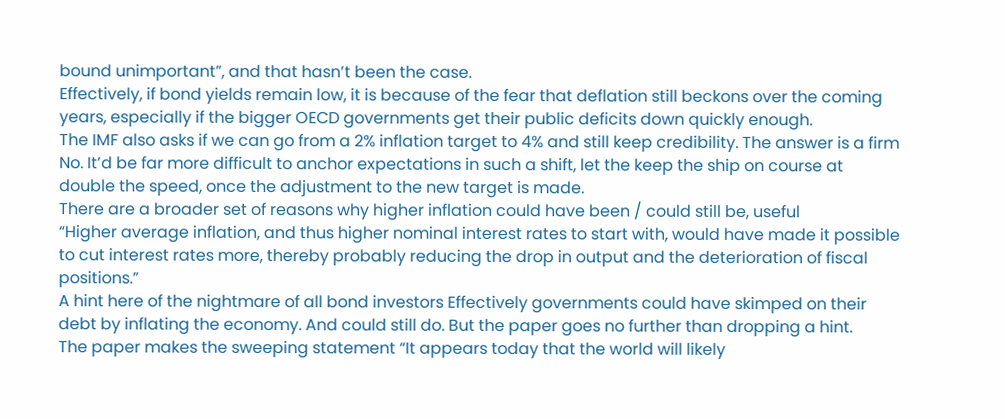bound unimportant”, and that hasn’t been the case.
Effectively, if bond yields remain low, it is because of the fear that deflation still beckons over the coming years, especially if the bigger OECD governments get their public deficits down quickly enough.
The IMF also asks if we can go from a 2% inflation target to 4% and still keep credibility. The answer is a firm No. It’d be far more difficult to anchor expectations in such a shift, let the keep the ship on course at double the speed, once the adjustment to the new target is made.
There are a broader set of reasons why higher inflation could have been / could still be, useful
“Higher average inflation, and thus higher nominal interest rates to start with, would have made it possible to cut interest rates more, thereby probably reducing the drop in output and the deterioration of fiscal positions.”
A hint here of the nightmare of all bond investors Effectively governments could have skimped on their debt by inflating the economy. And could still do. But the paper goes no further than dropping a hint.
The paper makes the sweeping statement “It appears today that the world will likely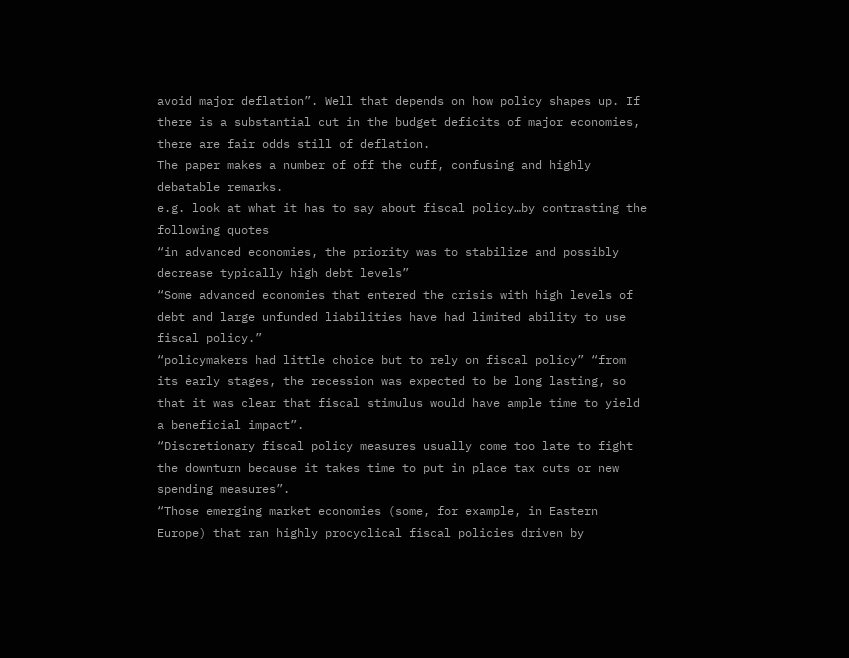avoid major deflation”. Well that depends on how policy shapes up. If there is a substantial cut in the budget deficits of major economies, there are fair odds still of deflation.
The paper makes a number of off the cuff, confusing and highly debatable remarks.
e.g. look at what it has to say about fiscal policy…by contrasting the following quotes
“in advanced economies, the priority was to stabilize and possibly decrease typically high debt levels”
“Some advanced economies that entered the crisis with high levels of debt and large unfunded liabilities have had limited ability to use fiscal policy.”
“policymakers had little choice but to rely on fiscal policy” “from its early stages, the recession was expected to be long lasting, so that it was clear that fiscal stimulus would have ample time to yield a beneficial impact”.
“Discretionary fiscal policy measures usually come too late to fight the downturn because it takes time to put in place tax cuts or new spending measures”.
“Those emerging market economies (some, for example, in Eastern Europe) that ran highly procyclical fiscal policies driven by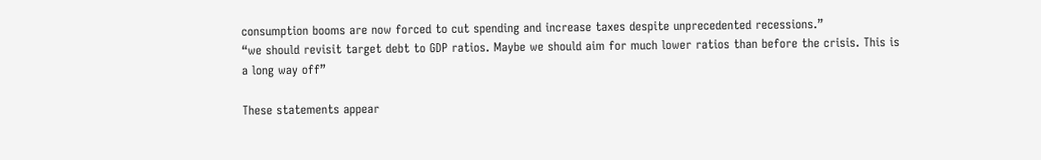consumption booms are now forced to cut spending and increase taxes despite unprecedented recessions.”
“we should revisit target debt to GDP ratios. Maybe we should aim for much lower ratios than before the crisis. This is a long way off”

These statements appear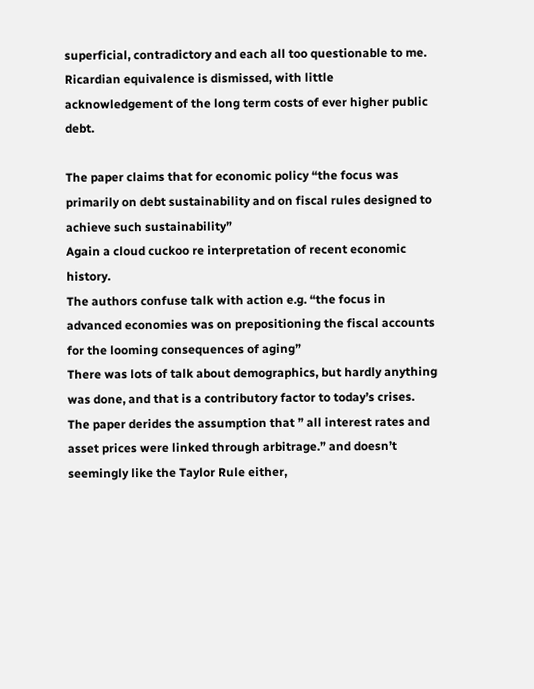superficial, contradictory and each all too questionable to me. Ricardian equivalence is dismissed, with little acknowledgement of the long term costs of ever higher public debt.

The paper claims that for economic policy “the focus was primarily on debt sustainability and on fiscal rules designed to achieve such sustainability”
Again a cloud cuckoo re interpretation of recent economic history.
The authors confuse talk with action e.g. “the focus in advanced economies was on prepositioning the fiscal accounts for the looming consequences of aging”
There was lots of talk about demographics, but hardly anything was done, and that is a contributory factor to today’s crises.
The paper derides the assumption that ” all interest rates and asset prices were linked through arbitrage.” and doesn’t seemingly like the Taylor Rule either,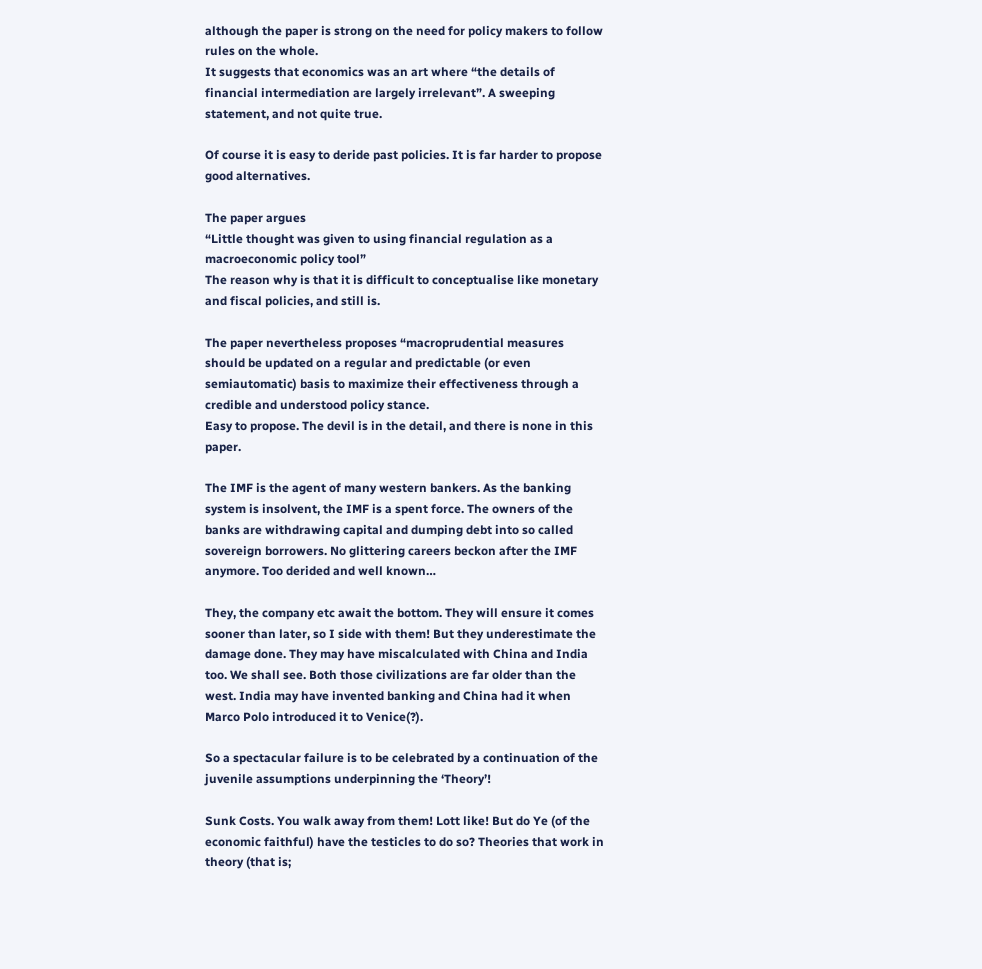although the paper is strong on the need for policy makers to follow rules on the whole.
It suggests that economics was an art where “the details of financial intermediation are largely irrelevant”. A sweeping statement, and not quite true.

Of course it is easy to deride past policies. It is far harder to propose good alternatives.

The paper argues
“Little thought was given to using financial regulation as a macroeconomic policy tool”
The reason why is that it is difficult to conceptualise like monetary and fiscal policies, and still is.

The paper nevertheless proposes “macroprudential measures should be updated on a regular and predictable (or even semiautomatic) basis to maximize their effectiveness through a credible and understood policy stance.
Easy to propose. The devil is in the detail, and there is none in this paper.

The IMF is the agent of many western bankers. As the banking system is insolvent, the IMF is a spent force. The owners of the banks are withdrawing capital and dumping debt into so called sovereign borrowers. No glittering careers beckon after the IMF anymore. Too derided and well known…

They, the company etc await the bottom. They will ensure it comes sooner than later, so I side with them! But they underestimate the damage done. They may have miscalculated with China and India too. We shall see. Both those civilizations are far older than the west. India may have invented banking and China had it when Marco Polo introduced it to Venice(?).

So a spectacular failure is to be celebrated by a continuation of the juvenile assumptions underpinning the ‘Theory’!

Sunk Costs. You walk away from them! Lott like! But do Ye (of the economic faithful) have the testicles to do so? Theories that work in theory (that is;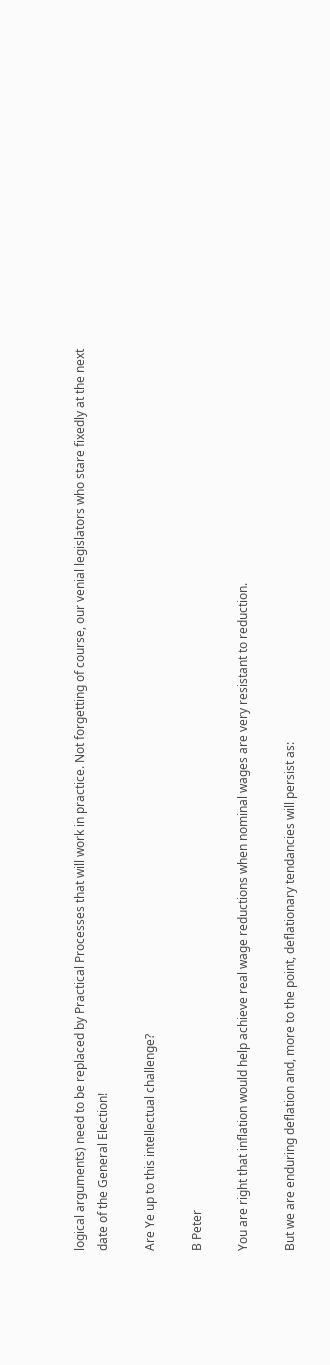logical arguments) need to be replaced by Practical Processes that will work in practice. Not forgetting of course, our venial legislators who stare fixedly at the next date of the General Election!

Are Ye up to this intellectual challenge?

B Peter

You are right that inflation would help achieve real wage reductions when nominal wages are very resistant to reduction.

But we are enduring deflation and, more to the point, deflationary tendancies will persist as: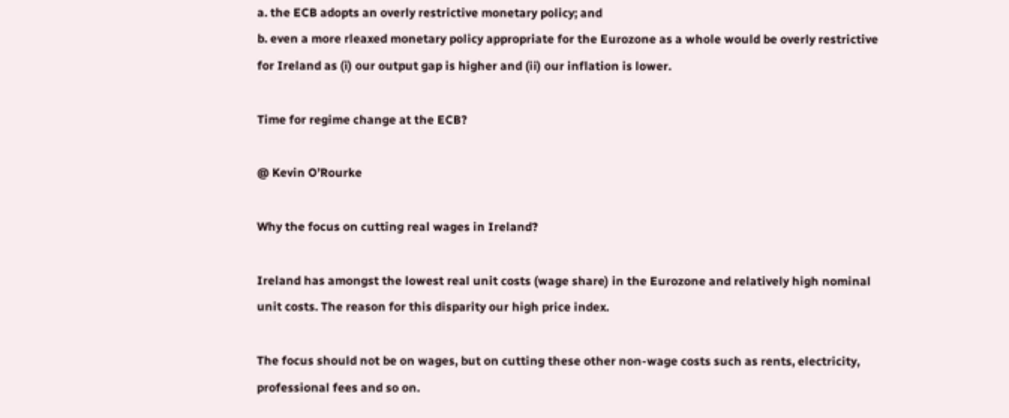a. the ECB adopts an overly restrictive monetary policy; and
b. even a more rleaxed monetary policy appropriate for the Eurozone as a whole would be overly restrictive for Ireland as (i) our output gap is higher and (ii) our inflation is lower.

Time for regime change at the ECB?

@ Kevin O’Rourke

Why the focus on cutting real wages in Ireland?

Ireland has amongst the lowest real unit costs (wage share) in the Eurozone and relatively high nominal unit costs. The reason for this disparity our high price index.

The focus should not be on wages, but on cutting these other non-wage costs such as rents, electricity, professional fees and so on.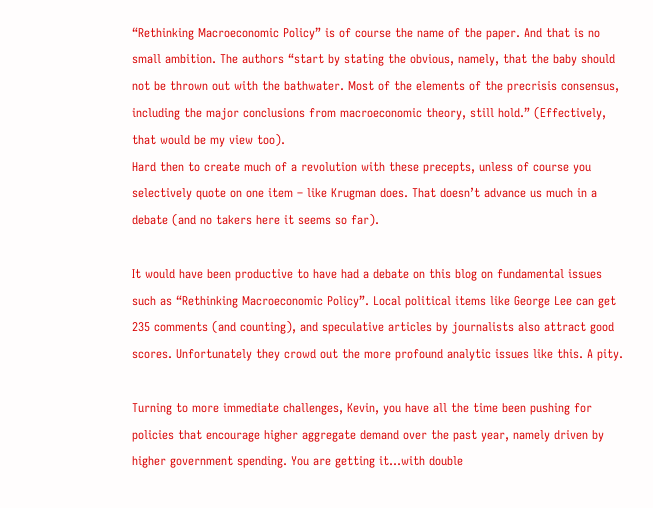“Rethinking Macroeconomic Policy” is of course the name of the paper. And that is no small ambition. The authors “start by stating the obvious, namely, that the baby should not be thrown out with the bathwater. Most of the elements of the precrisis consensus, including the major conclusions from macroeconomic theory, still hold.” (Effectively, that would be my view too).
Hard then to create much of a revolution with these precepts, unless of course you selectively quote on one item – like Krugman does. That doesn’t advance us much in a debate (and no takers here it seems so far).

It would have been productive to have had a debate on this blog on fundamental issues such as “Rethinking Macroeconomic Policy”. Local political items like George Lee can get 235 comments (and counting), and speculative articles by journalists also attract good scores. Unfortunately they crowd out the more profound analytic issues like this. A pity.

Turning to more immediate challenges, Kevin, you have all the time been pushing for policies that encourage higher aggregate demand over the past year, namely driven by higher government spending. You are getting it…with double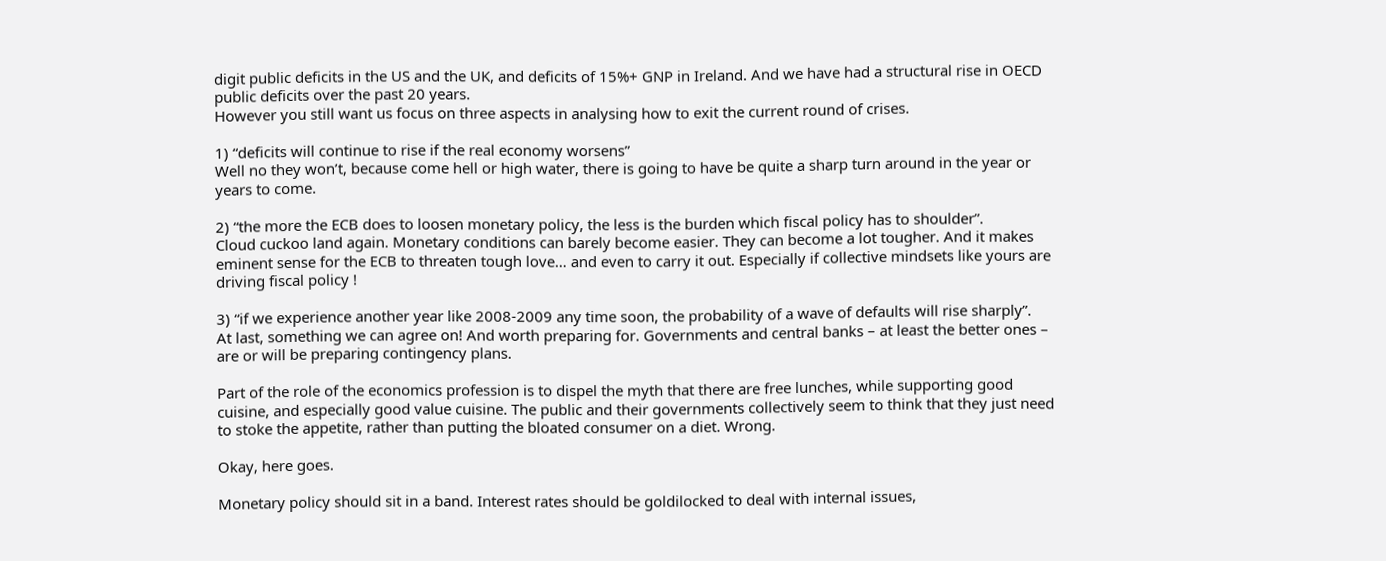digit public deficits in the US and the UK, and deficits of 15%+ GNP in Ireland. And we have had a structural rise in OECD public deficits over the past 20 years.
However you still want us focus on three aspects in analysing how to exit the current round of crises.

1) “deficits will continue to rise if the real economy worsens”
Well no they won’t, because come hell or high water, there is going to have be quite a sharp turn around in the year or years to come.

2) “the more the ECB does to loosen monetary policy, the less is the burden which fiscal policy has to shoulder”.
Cloud cuckoo land again. Monetary conditions can barely become easier. They can become a lot tougher. And it makes eminent sense for the ECB to threaten tough love… and even to carry it out. Especially if collective mindsets like yours are driving fiscal policy !

3) “if we experience another year like 2008-2009 any time soon, the probability of a wave of defaults will rise sharply”.
At last, something we can agree on! And worth preparing for. Governments and central banks – at least the better ones – are or will be preparing contingency plans.

Part of the role of the economics profession is to dispel the myth that there are free lunches, while supporting good cuisine, and especially good value cuisine. The public and their governments collectively seem to think that they just need to stoke the appetite, rather than putting the bloated consumer on a diet. Wrong.

Okay, here goes.

Monetary policy should sit in a band. Interest rates should be goldilocked to deal with internal issues,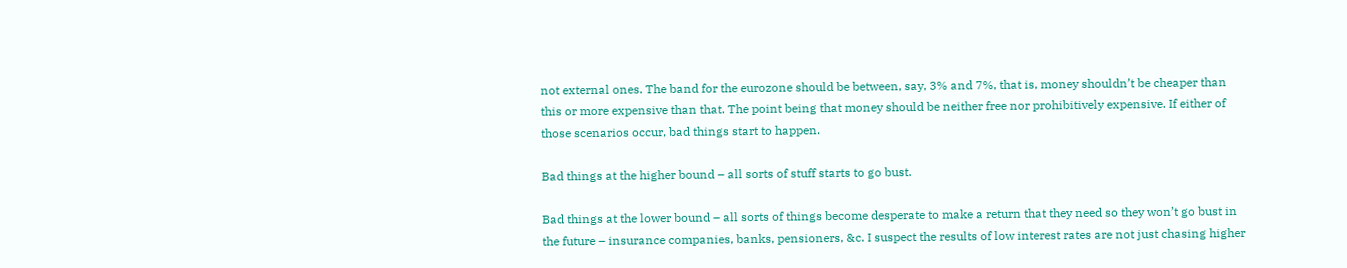not external ones. The band for the eurozone should be between, say, 3% and 7%, that is, money shouldn’t be cheaper than this or more expensive than that. The point being that money should be neither free nor prohibitively expensive. If either of those scenarios occur, bad things start to happen.

Bad things at the higher bound – all sorts of stuff starts to go bust.

Bad things at the lower bound – all sorts of things become desperate to make a return that they need so they won’t go bust in the future – insurance companies, banks, pensioners, &c. I suspect the results of low interest rates are not just chasing higher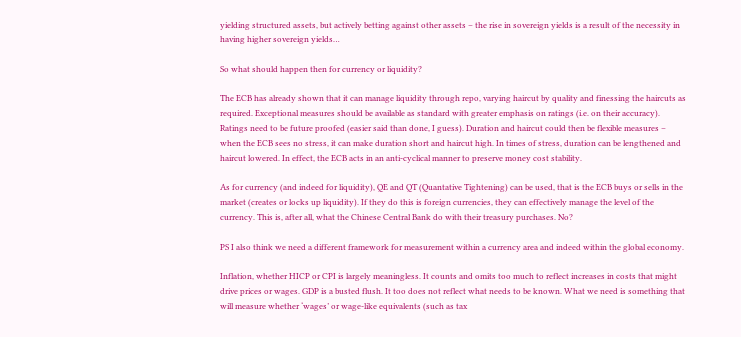yielding structured assets, but actively betting against other assets – the rise in sovereign yields is a result of the necessity in having higher sovereign yields…

So what should happen then for currency or liquidity?

The ECB has already shown that it can manage liquidity through repo, varying haircut by quality and finessing the haircuts as required. Exceptional measures should be available as standard with greater emphasis on ratings (i.e. on their accuracy). Ratings need to be future proofed (easier said than done, I guess). Duration and haircut could then be flexible measures – when the ECB sees no stress, it can make duration short and haircut high. In times of stress, duration can be lengthened and haircut lowered. In effect, the ECB acts in an anti-cyclical manner to preserve money cost stability.

As for currency (and indeed for liquidity), QE and QT (Quantative Tightening) can be used, that is the ECB buys or sells in the market (creates or locks up liquidity). If they do this is foreign currencies, they can effectively manage the level of the currency. This is, after all, what the Chinese Central Bank do with their treasury purchases. No?

PS I also think we need a different framework for measurement within a currency area and indeed within the global economy.

Inflation, whether HICP or CPI is largely meaningless. It counts and omits too much to reflect increases in costs that might drive prices or wages. GDP is a busted flush. It too does not reflect what needs to be known. What we need is something that will measure whether ‘wages’ or wage-like equivalents (such as tax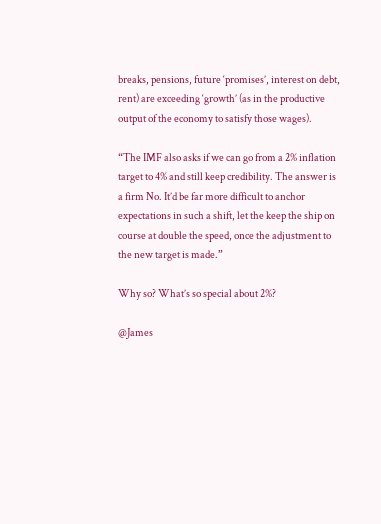breaks, pensions, future ‘promises’, interest on debt, rent) are exceeding ‘growth’ (as in the productive output of the economy to satisfy those wages).

“The IMF also asks if we can go from a 2% inflation target to 4% and still keep credibility. The answer is a firm No. It’d be far more difficult to anchor expectations in such a shift, let the keep the ship on course at double the speed, once the adjustment to the new target is made.”

Why so? What’s so special about 2%?

@James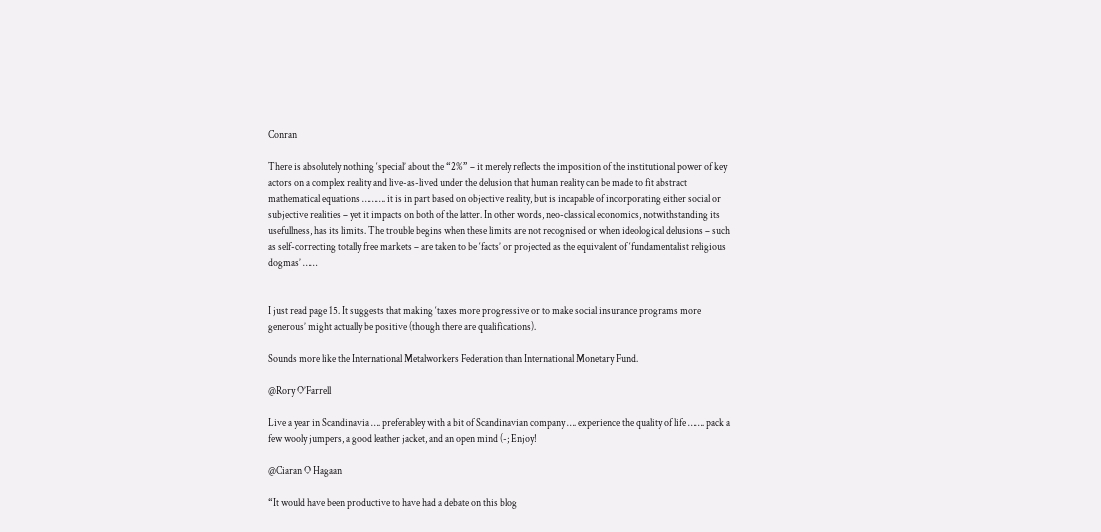Conran

There is absolutely nothing ‘special’ about the “2%” – it merely reflects the imposition of the institutional power of key actors on a complex reality and live-as-lived under the delusion that human reality can be made to fit abstract mathematical equations ………. it is in part based on objective reality, but is incapable of incorporating either social or subjective realities – yet it impacts on both of the latter. In other words, neo-classical economics, notwithstanding its usefullness, has its limits. The trouble begins when these limits are not recognised or when ideological delusions – such as self-correcting totally free markets – are taken to be ‘facts’ or projected as the equivalent of ‘fundamentalist religious dogmas’ ……


I just read page 15. It suggests that making ‘taxes more progressive or to make social insurance programs more generous’ might actually be positive (though there are qualifications).

Sounds more like the International Metalworkers Federation than International Monetary Fund.

@Rory O’Farrell

Live a year in Scandinavia …. preferabley with a bit of Scandinavian company …. experience the quality of life ……. pack a few wooly jumpers, a good leather jacket, and an open mind (-; Enjoy!

@Ciaran O Hagaan

“It would have been productive to have had a debate on this blog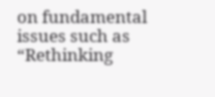on fundamental issues such as “Rethinking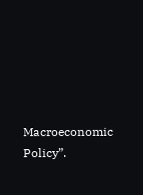Macroeconomic Policy”.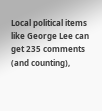Local political items like George Lee can get 235 comments (and counting),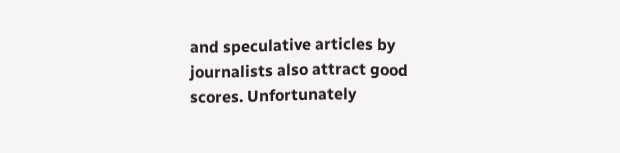and speculative articles by journalists also attract good scores. Unfortunately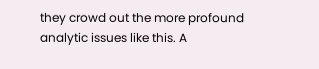they crowd out the more profound analytic issues like this. A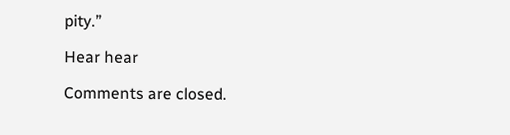pity.”

Hear hear

Comments are closed.